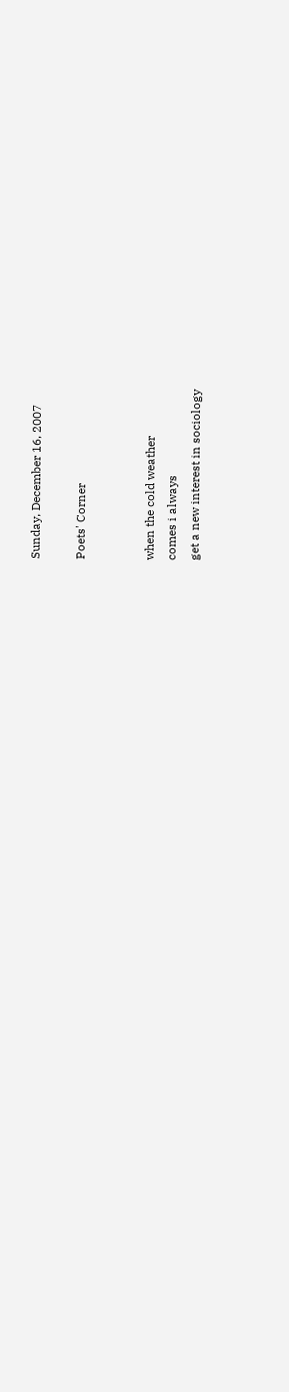Sunday, December 16, 2007

Poets' Corner


when the cold weather
comes i always
get a new interest in sociology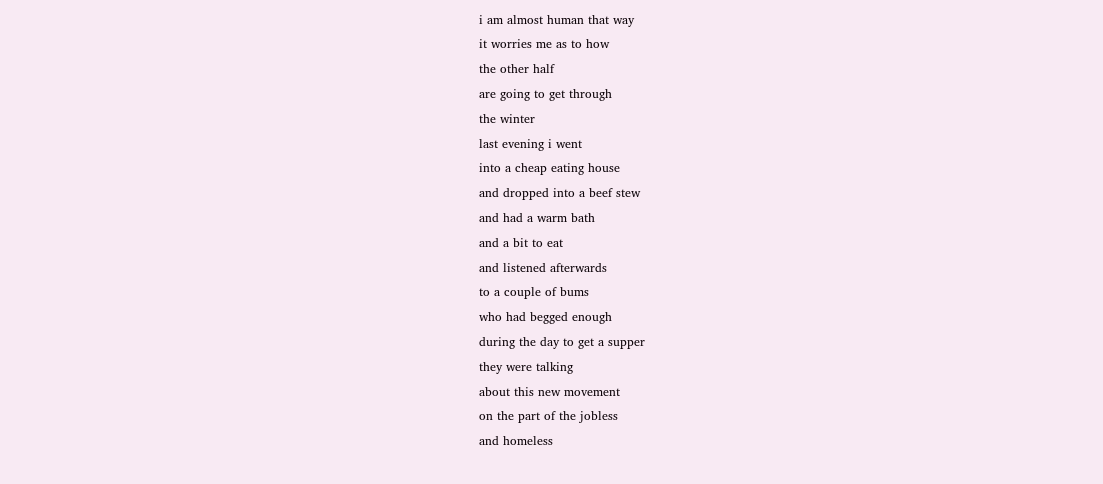i am almost human that way
it worries me as to how
the other half
are going to get through
the winter
last evening i went
into a cheap eating house
and dropped into a beef stew
and had a warm bath
and a bit to eat
and listened afterwards
to a couple of bums
who had begged enough
during the day to get a supper
they were talking
about this new movement
on the part of the jobless
and homeless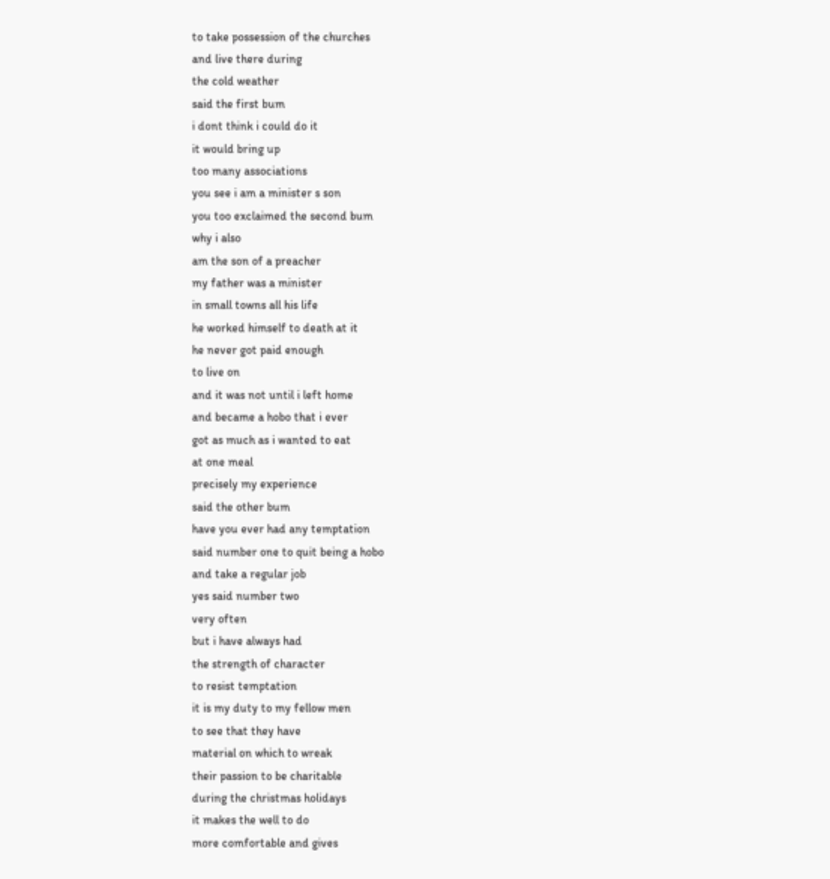to take possession of the churches
and live there during
the cold weather
said the first bum
i dont think i could do it
it would bring up
too many associations
you see i am a minister s son
you too exclaimed the second bum
why i also
am the son of a preacher
my father was a minister
in small towns all his life
he worked himself to death at it
he never got paid enough
to live on
and it was not until i left home
and became a hobo that i ever
got as much as i wanted to eat
at one meal
precisely my experience
said the other bum
have you ever had any temptation
said number one to quit being a hobo
and take a regular job
yes said number two
very often
but i have always had
the strength of character
to resist temptation
it is my duty to my fellow men
to see that they have
material on which to wreak
their passion to be charitable
during the christmas holidays
it makes the well to do
more comfortable and gives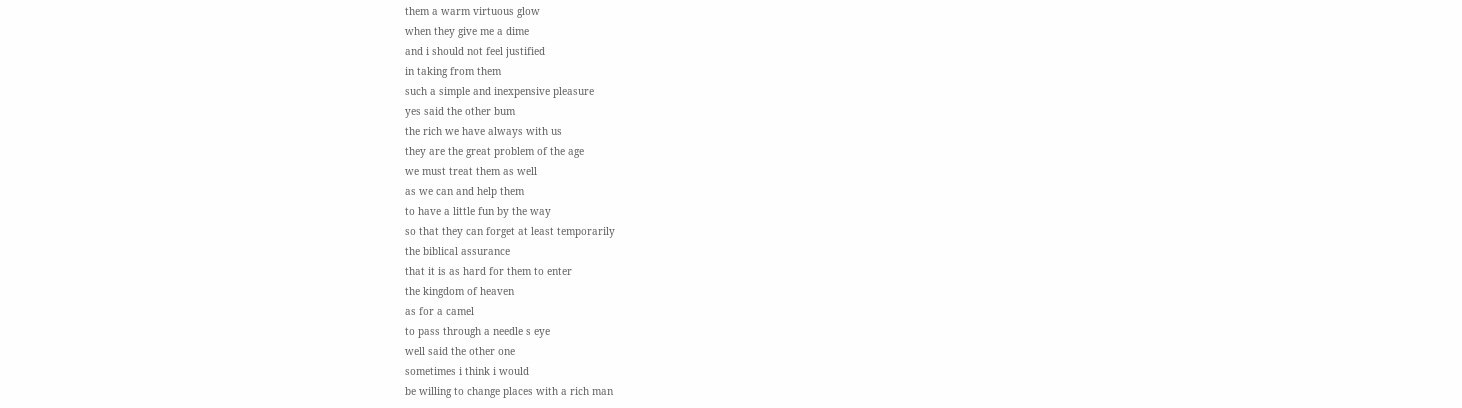them a warm virtuous glow
when they give me a dime
and i should not feel justified
in taking from them
such a simple and inexpensive pleasure
yes said the other bum
the rich we have always with us
they are the great problem of the age
we must treat them as well
as we can and help them
to have a little fun by the way
so that they can forget at least temporarily
the biblical assurance
that it is as hard for them to enter
the kingdom of heaven
as for a camel
to pass through a needle s eye
well said the other one
sometimes i think i would
be willing to change places with a rich man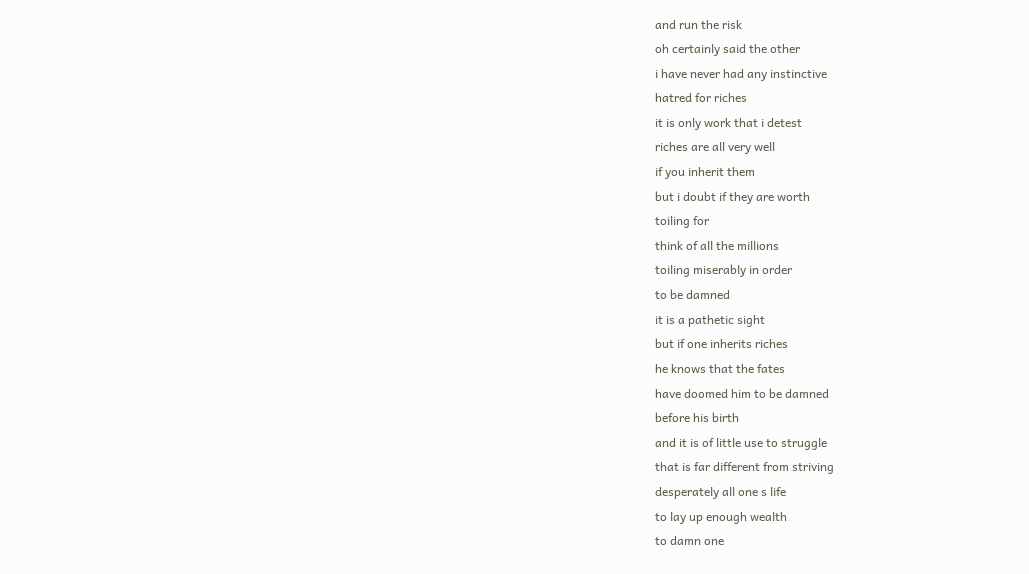and run the risk
oh certainly said the other
i have never had any instinctive
hatred for riches
it is only work that i detest
riches are all very well
if you inherit them
but i doubt if they are worth
toiling for
think of all the millions
toiling miserably in order
to be damned
it is a pathetic sight
but if one inherits riches
he knows that the fates
have doomed him to be damned
before his birth
and it is of little use to struggle
that is far different from striving
desperately all one s life
to lay up enough wealth
to damn one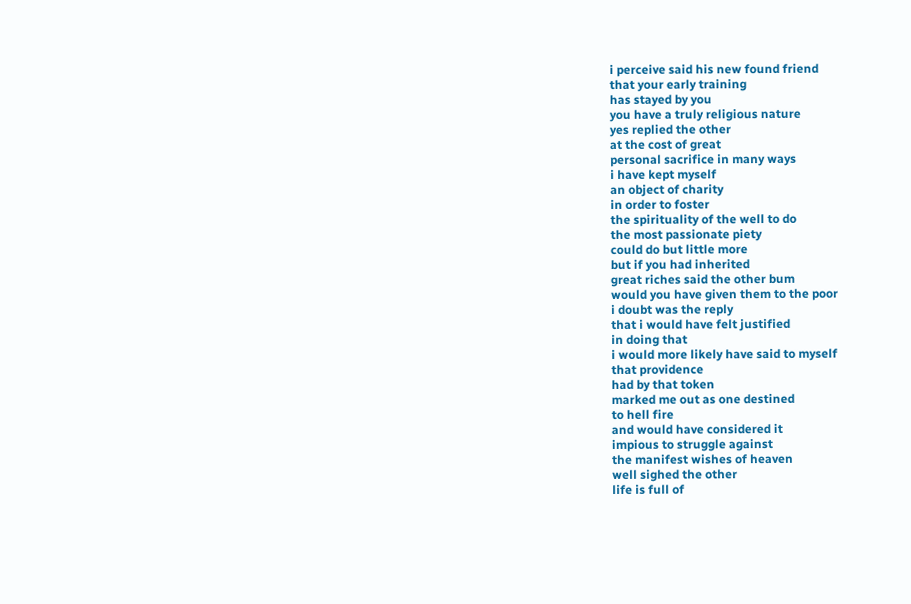i perceive said his new found friend
that your early training
has stayed by you
you have a truly religious nature
yes replied the other
at the cost of great
personal sacrifice in many ways
i have kept myself
an object of charity
in order to foster
the spirituality of the well to do
the most passionate piety
could do but little more
but if you had inherited
great riches said the other bum
would you have given them to the poor
i doubt was the reply
that i would have felt justified
in doing that
i would more likely have said to myself
that providence
had by that token
marked me out as one destined
to hell fire
and would have considered it
impious to struggle against
the manifest wishes of heaven
well sighed the other
life is full of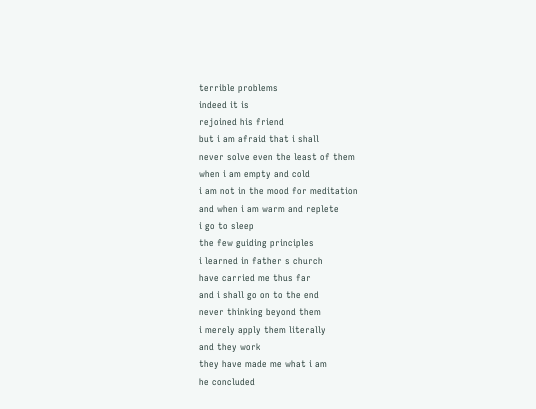terrible problems
indeed it is
rejoined his friend
but i am afraid that i shall
never solve even the least of them
when i am empty and cold
i am not in the mood for meditation
and when i am warm and replete
i go to sleep
the few guiding principles
i learned in father s church
have carried me thus far
and i shall go on to the end
never thinking beyond them
i merely apply them literally
and they work
they have made me what i am
he concluded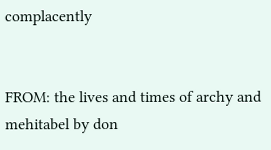complacently


FROM: the lives and times of archy and mehitabel by don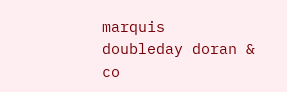marquis
doubleday doran & co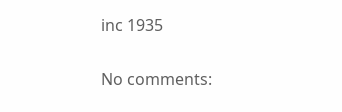inc 1935

No comments: